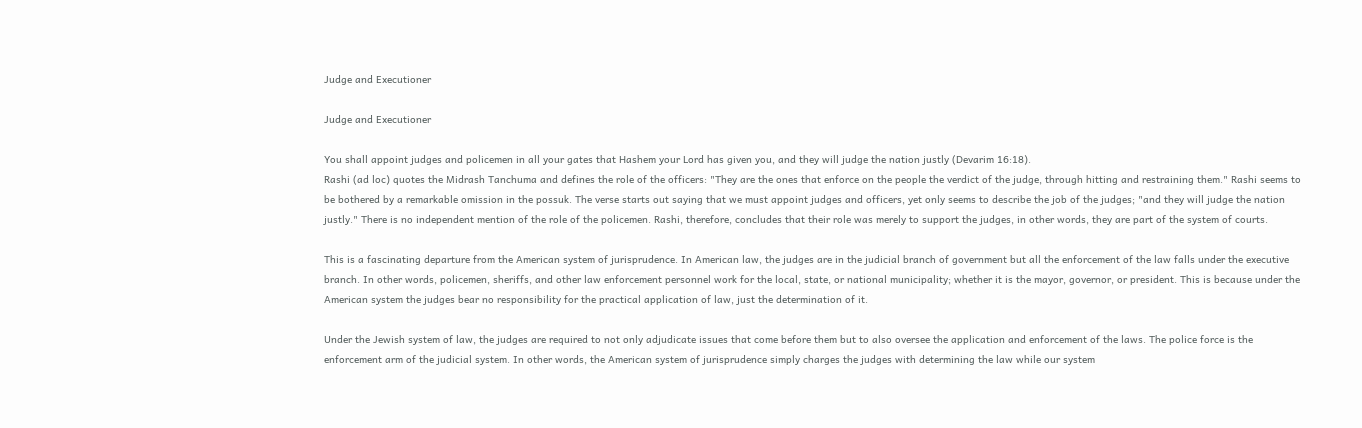Judge and Executioner

Judge and Executioner

You shall appoint judges and policemen in all your gates that Hashem your Lord has given you, and they will judge the nation justly (Devarim 16:18).
Rashi (ad loc) quotes the Midrash Tanchuma and defines the role of the officers: "They are the ones that enforce on the people the verdict of the judge, through hitting and restraining them." Rashi seems to be bothered by a remarkable omission in the possuk. The verse starts out saying that we must appoint judges and officers, yet only seems to describe the job of the judges; "and they will judge the nation justly." There is no independent mention of the role of the policemen. Rashi, therefore, concludes that their role was merely to support the judges, in other words, they are part of the system of courts.

This is a fascinating departure from the American system of jurisprudence. In American law, the judges are in the judicial branch of government but all the enforcement of the law falls under the executive branch. In other words, policemen, sheriffs, and other law enforcement personnel work for the local, state, or national municipality; whether it is the mayor, governor, or president. This is because under the American system the judges bear no responsibility for the practical application of law, just the determination of it.

Under the Jewish system of law, the judges are required to not only adjudicate issues that come before them but to also oversee the application and enforcement of the laws. The police force is the enforcement arm of the judicial system. In other words, the American system of jurisprudence simply charges the judges with determining the law while our system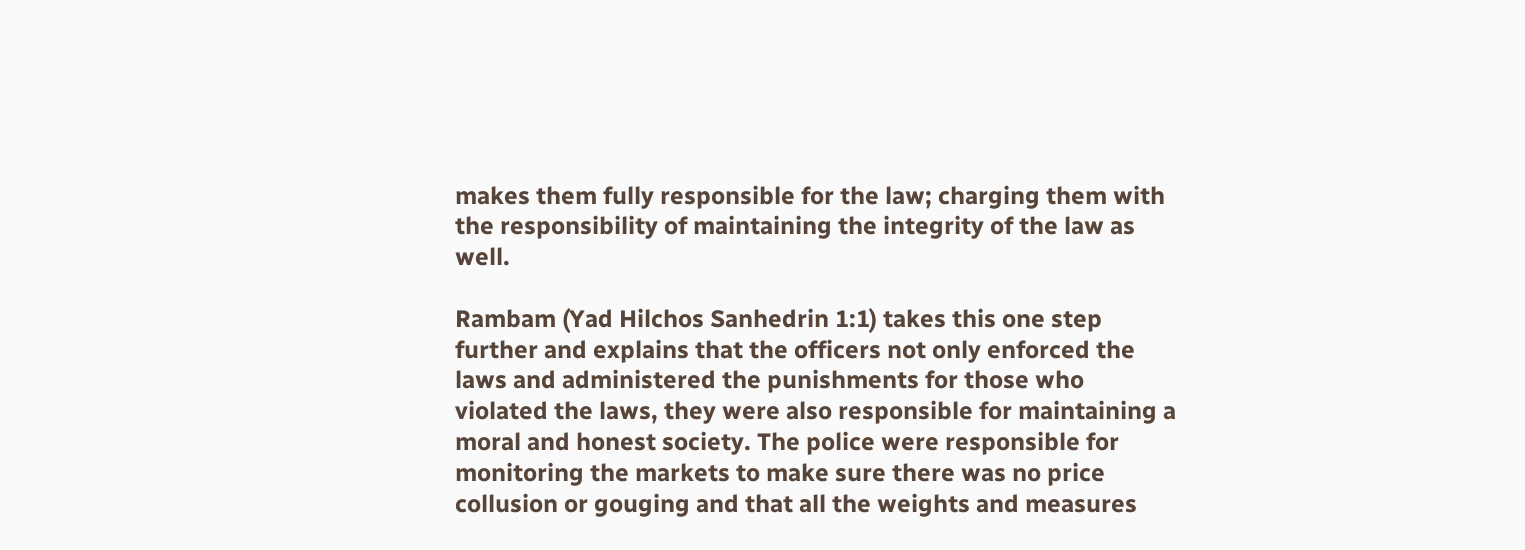makes them fully responsible for the law; charging them with the responsibility of maintaining the integrity of the law as well.

Rambam (Yad Hilchos Sanhedrin 1:1) takes this one step further and explains that the officers not only enforced the laws and administered the punishments for those who violated the laws, they were also responsible for maintaining a moral and honest society. The police were responsible for monitoring the markets to make sure there was no price collusion or gouging and that all the weights and measures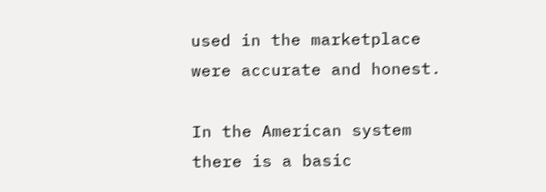used in the marketplace were accurate and honest.

In the American system there is a basic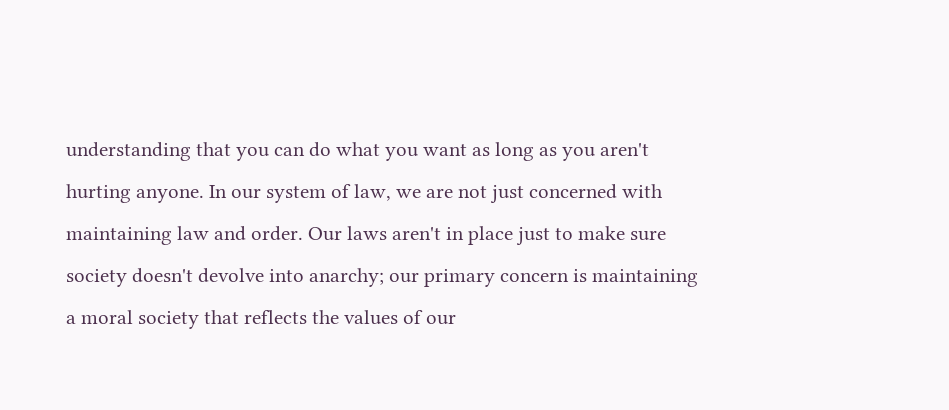understanding that you can do what you want as long as you aren't hurting anyone. In our system of law, we are not just concerned with maintaining law and order. Our laws aren't in place just to make sure society doesn't devolve into anarchy; our primary concern is maintaining a moral society that reflects the values of our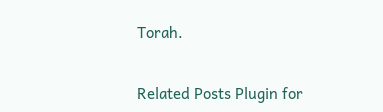Torah.


Related Posts Plugin for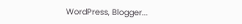WordPress, Blogger...